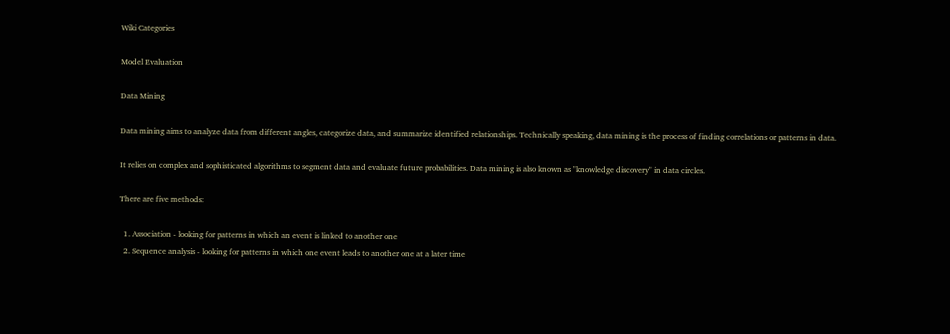Wiki Categories

Model Evaluation

Data Mining

Data mining aims to analyze data from different angles, categorize data, and summarize identified relationships. Technically speaking, data mining is the process of finding correlations or patterns in data.

It relies on complex and sophisticated algorithms to segment data and evaluate future probabilities. Data mining is also known as "knowledge discovery" in data circles.

There are five methods:

  1. Association - looking for patterns in which an event is linked to another one
  2. Sequence analysis - looking for patterns in which one event leads to another one at a later time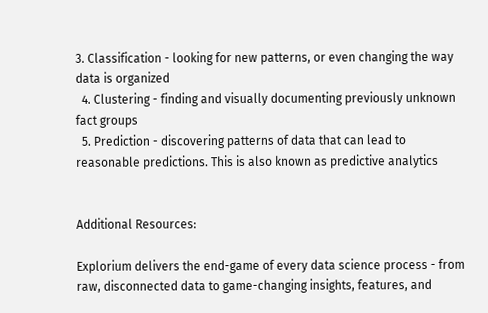3. Classification - looking for new patterns, or even changing the way data is organized
  4. Clustering - finding and visually documenting previously unknown fact groups
  5. Prediction - discovering patterns of data that can lead to reasonable predictions. This is also known as predictive analytics


Additional Resources:

Explorium delivers the end-game of every data science process - from raw, disconnected data to game-changing insights, features, and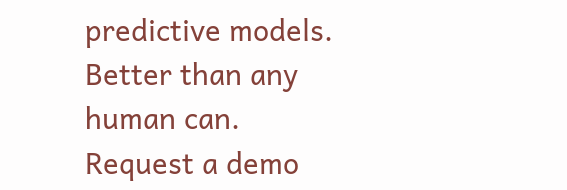predictive models. Better than any human can.
Request a demo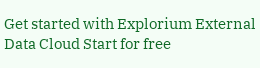Get started with Explorium External Data Cloud Start for free